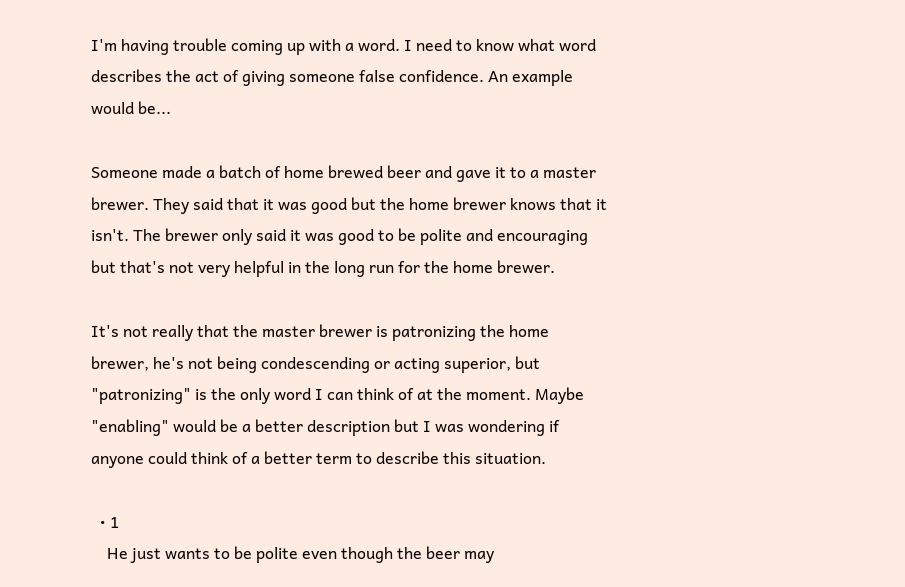I'm having trouble coming up with a word. I need to know what word describes the act of giving someone false confidence. An example would be...

Someone made a batch of home brewed beer and gave it to a master brewer. They said that it was good but the home brewer knows that it isn't. The brewer only said it was good to be polite and encouraging but that's not very helpful in the long run for the home brewer.

It's not really that the master brewer is patronizing the home brewer, he's not being condescending or acting superior, but "patronizing" is the only word I can think of at the moment. Maybe "enabling" would be a better description but I was wondering if anyone could think of a better term to describe this situation.

  • 1
    He just wants to be polite even though the beer may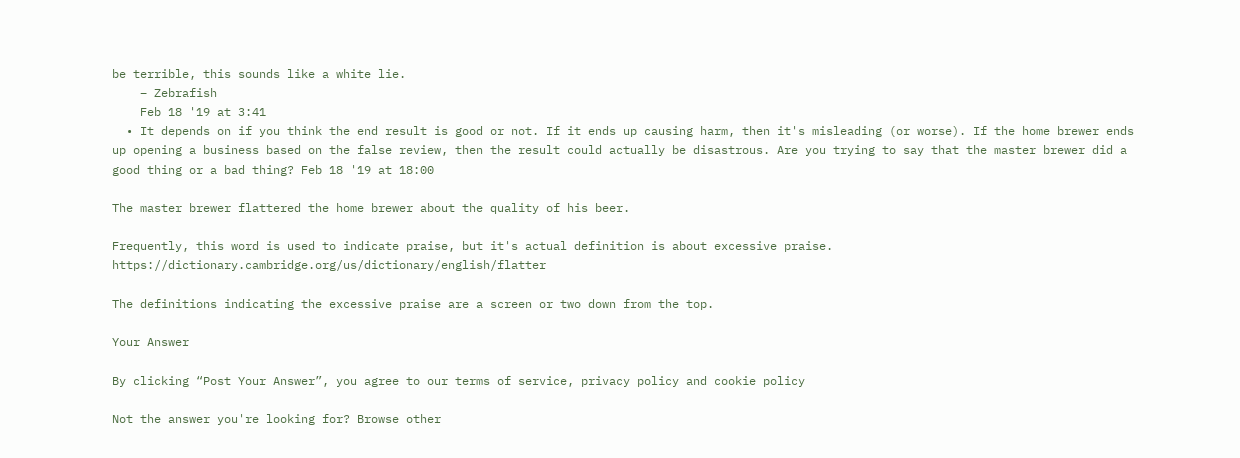be terrible, this sounds like a white lie.
    – Zebrafish
    Feb 18 '19 at 3:41
  • It depends on if you think the end result is good or not. If it ends up causing harm, then it's misleading (or worse). If the home brewer ends up opening a business based on the false review, then the result could actually be disastrous. Are you trying to say that the master brewer did a good thing or a bad thing? Feb 18 '19 at 18:00

The master brewer flattered the home brewer about the quality of his beer.

Frequently, this word is used to indicate praise, but it's actual definition is about excessive praise. https://dictionary.cambridge.org/us/dictionary/english/flatter

The definitions indicating the excessive praise are a screen or two down from the top.

Your Answer

By clicking “Post Your Answer”, you agree to our terms of service, privacy policy and cookie policy

Not the answer you're looking for? Browse other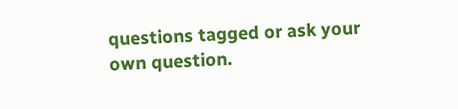questions tagged or ask your own question.